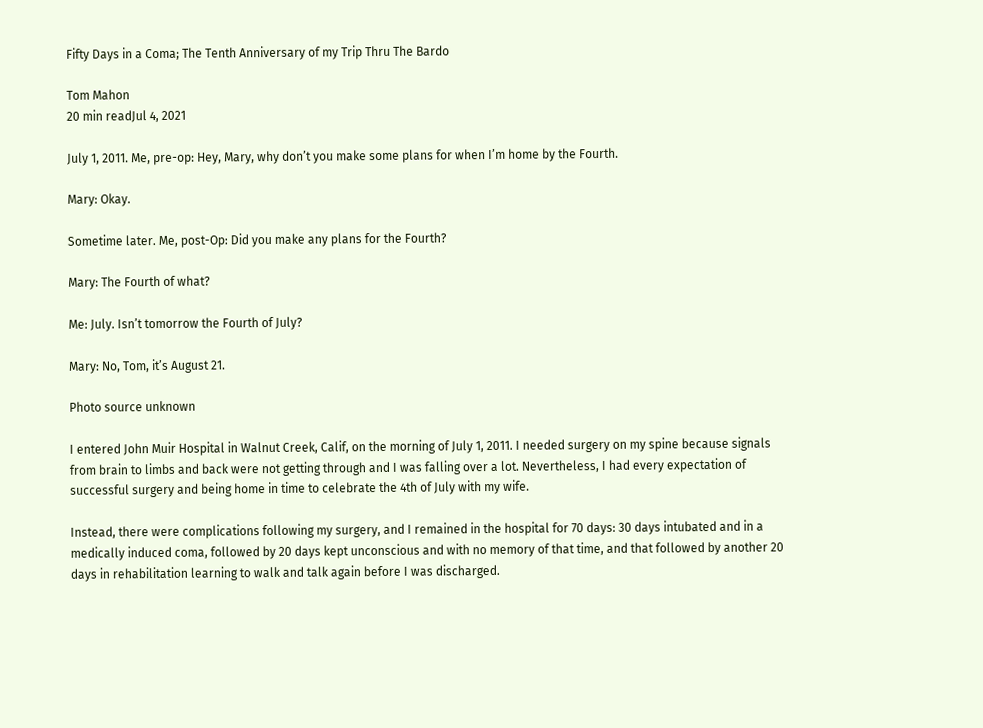Fifty Days in a Coma; The Tenth Anniversary of my Trip Thru The Bardo

Tom Mahon
20 min readJul 4, 2021

July 1, 2011. Me, pre-op: Hey, Mary, why don’t you make some plans for when I’m home by the Fourth.

Mary: Okay.

Sometime later. Me, post-Op: Did you make any plans for the Fourth?

Mary: The Fourth of what?

Me: July. Isn’t tomorrow the Fourth of July?

Mary: No, Tom, it’s August 21.

Photo source unknown

I entered John Muir Hospital in Walnut Creek, Calif, on the morning of July 1, 2011. I needed surgery on my spine because signals from brain to limbs and back were not getting through and I was falling over a lot. Nevertheless, I had every expectation of successful surgery and being home in time to celebrate the 4th of July with my wife.

Instead, there were complications following my surgery, and I remained in the hospital for 70 days: 30 days intubated and in a medically induced coma, followed by 20 days kept unconscious and with no memory of that time, and that followed by another 20 days in rehabilitation learning to walk and talk again before I was discharged.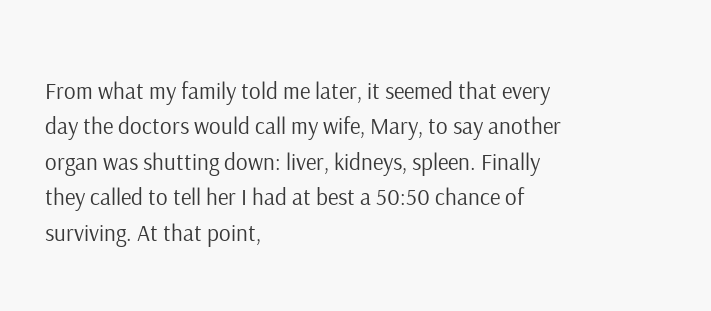From what my family told me later, it seemed that every day the doctors would call my wife, Mary, to say another organ was shutting down: liver, kidneys, spleen. Finally they called to tell her I had at best a 50:50 chance of surviving. At that point,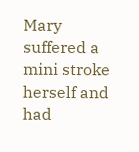Mary suffered a mini stroke herself and had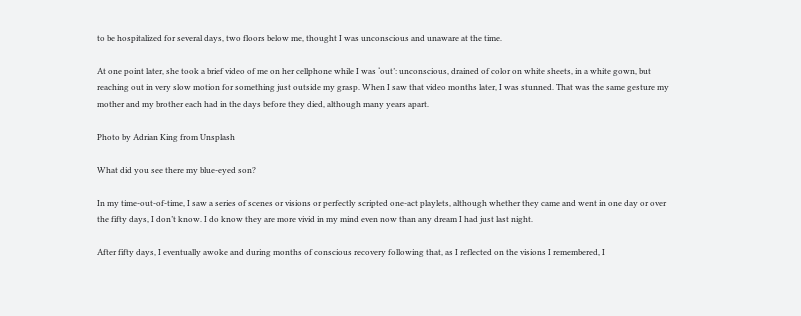to be hospitalized for several days, two floors below me, thought I was unconscious and unaware at the time.

At one point later, she took a brief video of me on her cellphone while I was ‘out’: unconscious, drained of color on white sheets, in a white gown, but reaching out in very slow motion for something just outside my grasp. When I saw that video months later, I was stunned. That was the same gesture my mother and my brother each had in the days before they died, although many years apart.

Photo by Adrian King from Unsplash

What did you see there my blue-eyed son?

In my time-out-of-time, I saw a series of scenes or visions or perfectly scripted one-act playlets, although whether they came and went in one day or over the fifty days, I don’t know. I do know they are more vivid in my mind even now than any dream I had just last night.

After fifty days, I eventually awoke and during months of conscious recovery following that, as I reflected on the visions I remembered, I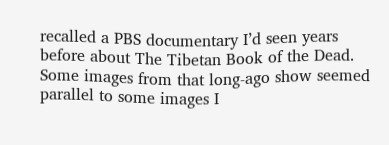recalled a PBS documentary I’d seen years before about The Tibetan Book of the Dead. Some images from that long-ago show seemed parallel to some images I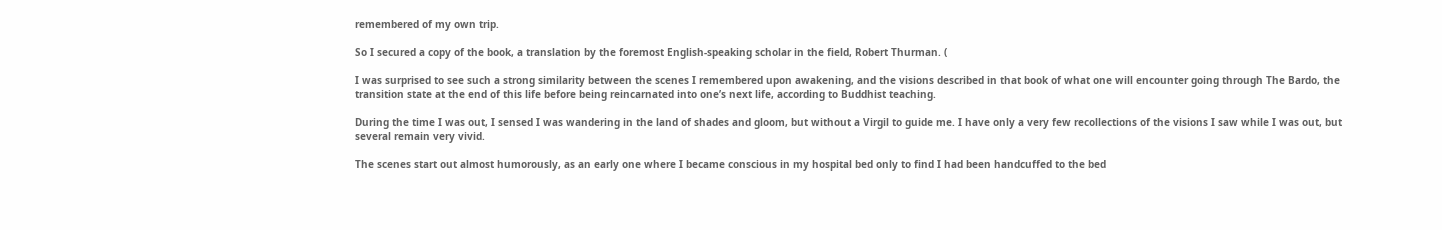remembered of my own trip.

So I secured a copy of the book, a translation by the foremost English-speaking scholar in the field, Robert Thurman. (

I was surprised to see such a strong similarity between the scenes I remembered upon awakening, and the visions described in that book of what one will encounter going through The Bardo, the transition state at the end of this life before being reincarnated into one’s next life, according to Buddhist teaching.

During the time I was out, I sensed I was wandering in the land of shades and gloom, but without a Virgil to guide me. I have only a very few recollections of the visions I saw while I was out, but several remain very vivid.

The scenes start out almost humorously, as an early one where I became conscious in my hospital bed only to find I had been handcuffed to the bed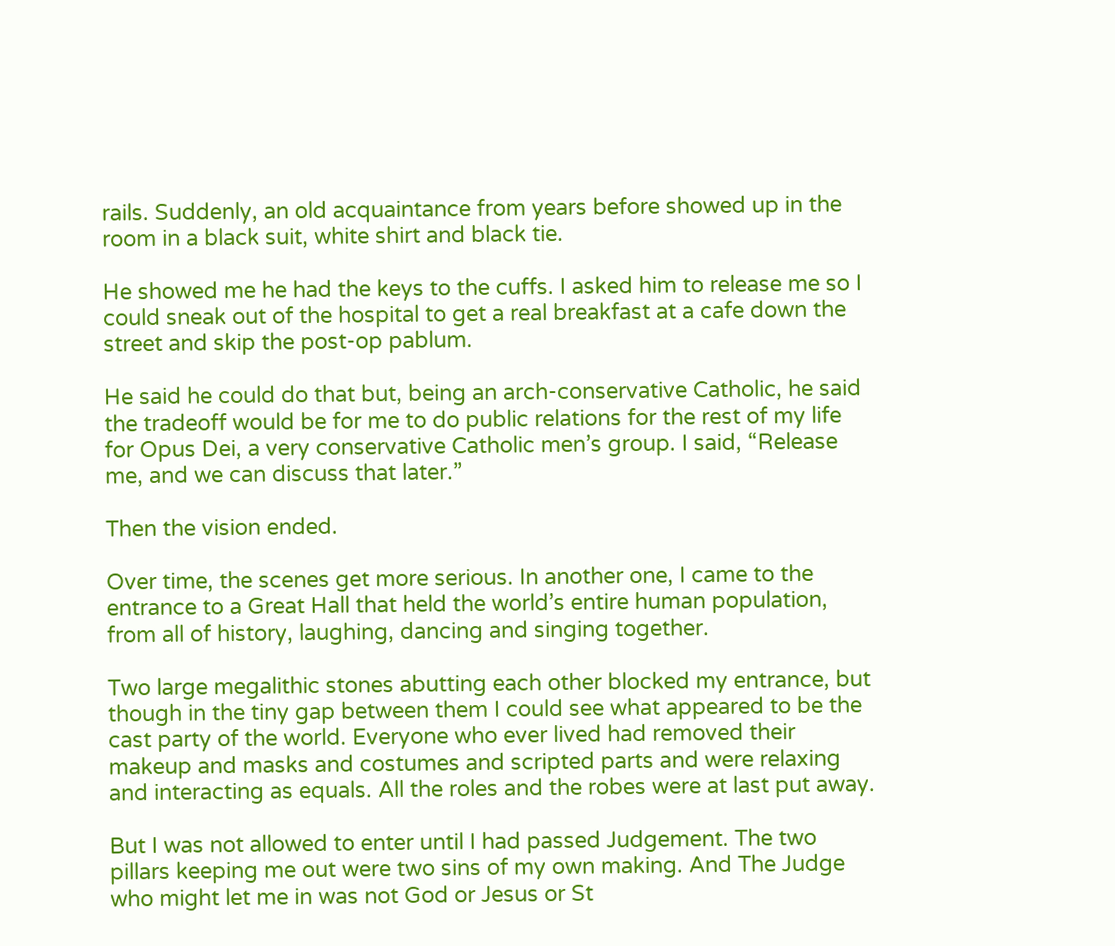rails. Suddenly, an old acquaintance from years before showed up in the room in a black suit, white shirt and black tie.

He showed me he had the keys to the cuffs. I asked him to release me so I could sneak out of the hospital to get a real breakfast at a cafe down the street and skip the post-op pablum.

He said he could do that but, being an arch-conservative Catholic, he said the tradeoff would be for me to do public relations for the rest of my life for Opus Dei, a very conservative Catholic men’s group. I said, “Release me, and we can discuss that later.”

Then the vision ended.

Over time, the scenes get more serious. In another one, I came to the entrance to a Great Hall that held the world’s entire human population, from all of history, laughing, dancing and singing together.

Two large megalithic stones abutting each other blocked my entrance, but though in the tiny gap between them I could see what appeared to be the cast party of the world. Everyone who ever lived had removed their makeup and masks and costumes and scripted parts and were relaxing and interacting as equals. All the roles and the robes were at last put away.

But I was not allowed to enter until I had passed Judgement. The two pillars keeping me out were two sins of my own making. And The Judge who might let me in was not God or Jesus or St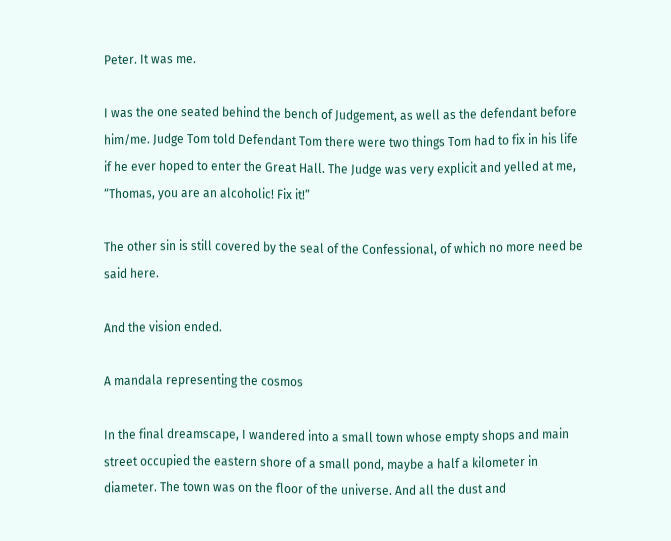Peter. It was me.

I was the one seated behind the bench of Judgement, as well as the defendant before him/me. Judge Tom told Defendant Tom there were two things Tom had to fix in his life if he ever hoped to enter the Great Hall. The Judge was very explicit and yelled at me, “Thomas, you are an alcoholic! Fix it!”

The other sin is still covered by the seal of the Confessional, of which no more need be said here.

And the vision ended.

A mandala representing the cosmos

In the final dreamscape, I wandered into a small town whose empty shops and main street occupied the eastern shore of a small pond, maybe a half a kilometer in diameter. The town was on the floor of the universe. And all the dust and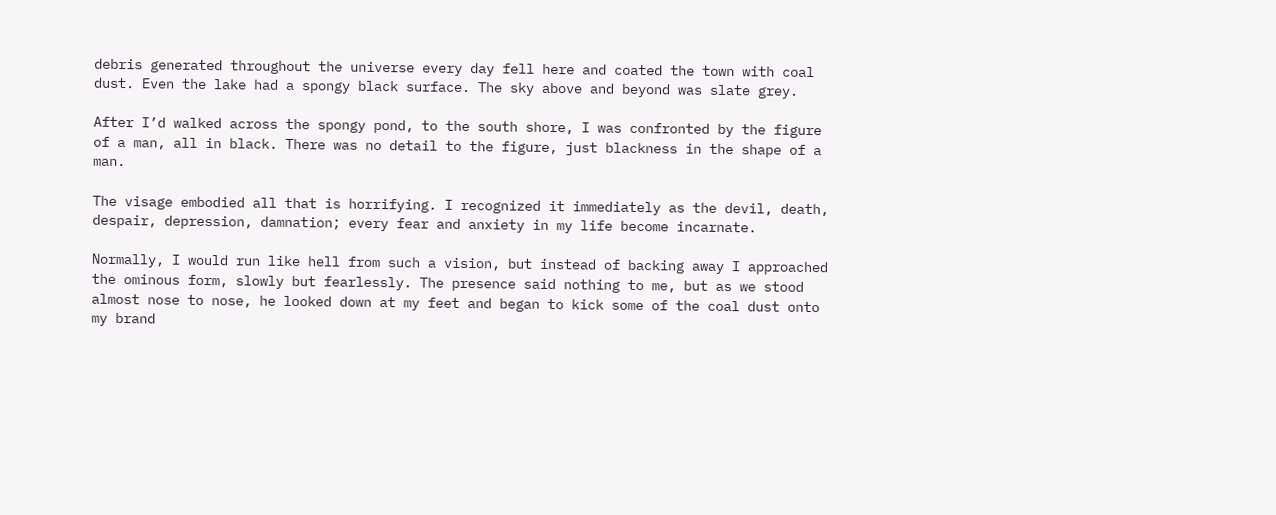debris generated throughout the universe every day fell here and coated the town with coal dust. Even the lake had a spongy black surface. The sky above and beyond was slate grey.

After I’d walked across the spongy pond, to the south shore, I was confronted by the figure of a man, all in black. There was no detail to the figure, just blackness in the shape of a man.

The visage embodied all that is horrifying. I recognized it immediately as the devil, death, despair, depression, damnation; every fear and anxiety in my life become incarnate.

Normally, I would run like hell from such a vision, but instead of backing away I approached the ominous form, slowly but fearlessly. The presence said nothing to me, but as we stood almost nose to nose, he looked down at my feet and began to kick some of the coal dust onto my brand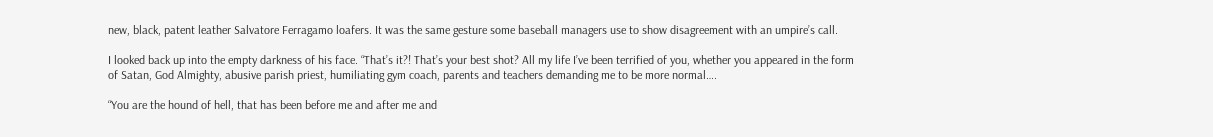new, black, patent leather Salvatore Ferragamo loafers. It was the same gesture some baseball managers use to show disagreement with an umpire’s call.

I looked back up into the empty darkness of his face. “That’s it?! That’s your best shot? All my life I’ve been terrified of you, whether you appeared in the form of Satan, God Almighty, abusive parish priest, humiliating gym coach, parents and teachers demanding me to be more normal….

“You are the hound of hell, that has been before me and after me and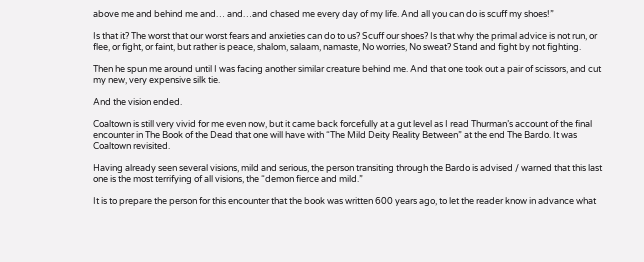above me and behind me and… and…and chased me every day of my life. And all you can do is scuff my shoes!”

Is that it? The worst that our worst fears and anxieties can do to us? Scuff our shoes? Is that why the primal advice is not run, or flee, or fight, or faint, but rather is peace, shalom, salaam, namaste, No worries, No sweat? Stand and fight by not fighting.

Then he spun me around until I was facing another similar creature behind me. And that one took out a pair of scissors, and cut my new, very expensive silk tie.

And the vision ended.

Coaltown is still very vivid for me even now, but it came back forcefully at a gut level as I read Thurman’s account of the final encounter in The Book of the Dead that one will have with “The Mild Deity Reality Between” at the end The Bardo. It was Coaltown revisited.

Having already seen several visions, mild and serious, the person transiting through the Bardo is advised / warned that this last one is the most terrifying of all visions, the “demon fierce and mild.”

It is to prepare the person for this encounter that the book was written 600 years ago, to let the reader know in advance what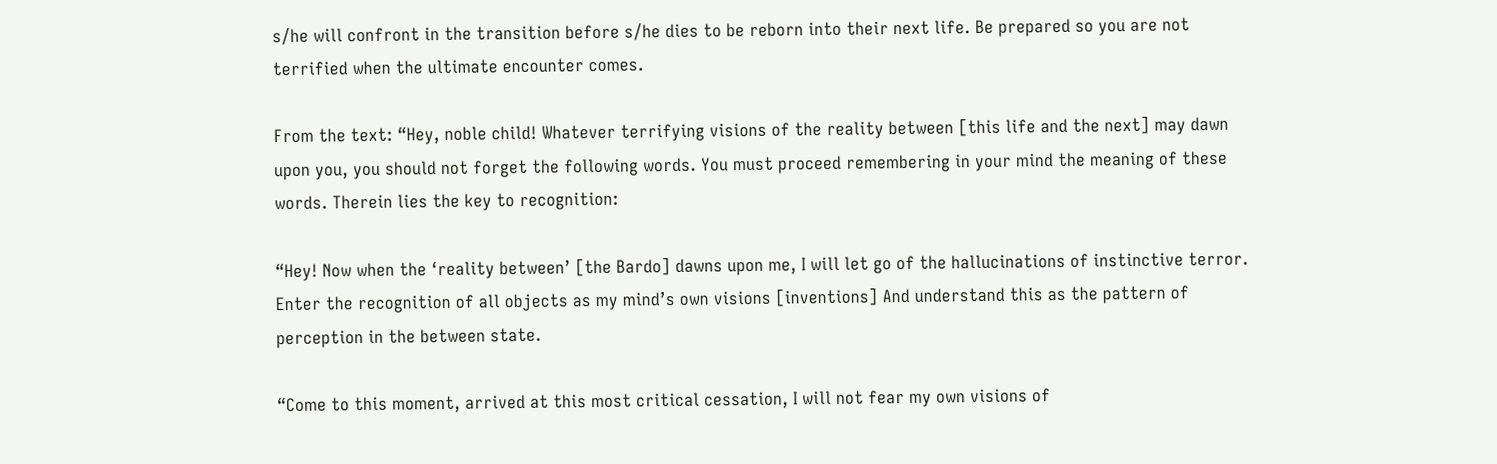s/he will confront in the transition before s/he dies to be reborn into their next life. Be prepared so you are not terrified when the ultimate encounter comes.

From the text: “Hey, noble child! Whatever terrifying visions of the reality between [this life and the next] may dawn upon you, you should not forget the following words. You must proceed remembering in your mind the meaning of these words. Therein lies the key to recognition:

“Hey! Now when the ‘reality between’ [the Bardo] dawns upon me, I will let go of the hallucinations of instinctive terror. Enter the recognition of all objects as my mind’s own visions [inventions] And understand this as the pattern of perception in the between state.

“Come to this moment, arrived at this most critical cessation, I will not fear my own visions of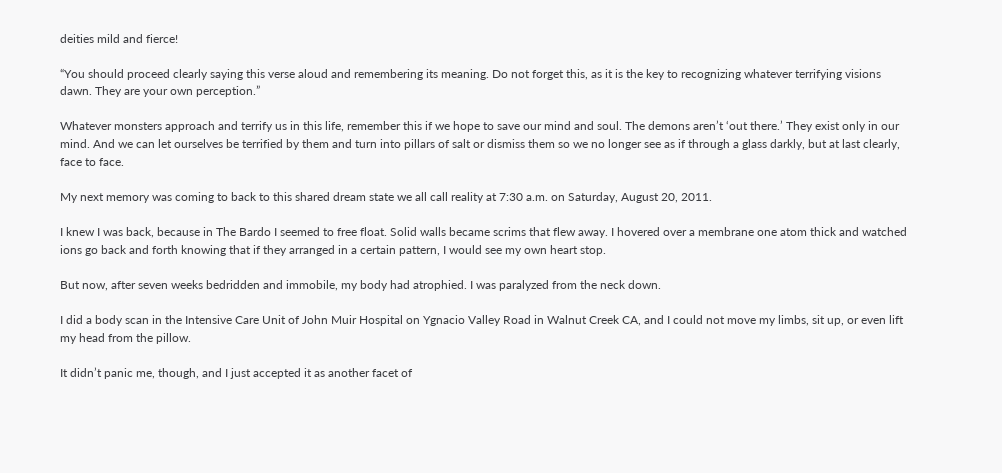deities mild and fierce!

“You should proceed clearly saying this verse aloud and remembering its meaning. Do not forget this, as it is the key to recognizing whatever terrifying visions dawn. They are your own perception.”

Whatever monsters approach and terrify us in this life, remember this if we hope to save our mind and soul. The demons aren’t ‘out there.’ They exist only in our mind. And we can let ourselves be terrified by them and turn into pillars of salt or dismiss them so we no longer see as if through a glass darkly, but at last clearly, face to face.

My next memory was coming to back to this shared dream state we all call reality at 7:30 a.m. on Saturday, August 20, 2011.

I knew I was back, because in The Bardo I seemed to free float. Solid walls became scrims that flew away. I hovered over a membrane one atom thick and watched ions go back and forth knowing that if they arranged in a certain pattern, I would see my own heart stop.

But now, after seven weeks bedridden and immobile, my body had atrophied. I was paralyzed from the neck down.

I did a body scan in the Intensive Care Unit of John Muir Hospital on Ygnacio Valley Road in Walnut Creek CA, and I could not move my limbs, sit up, or even lift my head from the pillow.

It didn’t panic me, though, and I just accepted it as another facet of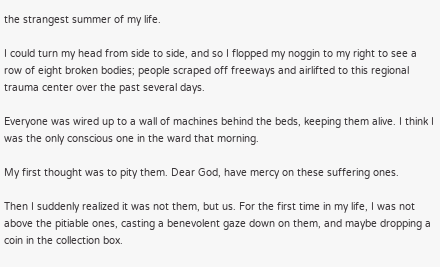the strangest summer of my life.

I could turn my head from side to side, and so I flopped my noggin to my right to see a row of eight broken bodies; people scraped off freeways and airlifted to this regional trauma center over the past several days.

Everyone was wired up to a wall of machines behind the beds, keeping them alive. I think I was the only conscious one in the ward that morning.

My first thought was to pity them. Dear God, have mercy on these suffering ones.

Then I suddenly realized it was not them, but us. For the first time in my life, I was not above the pitiable ones, casting a benevolent gaze down on them, and maybe dropping a coin in the collection box.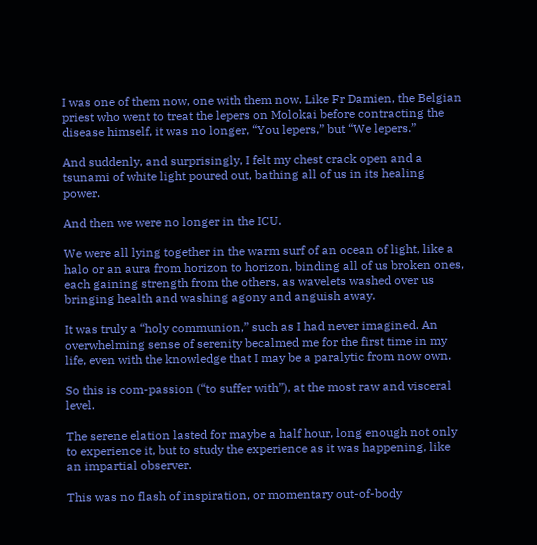I was one of them now, one with them now. Like Fr Damien, the Belgian priest who went to treat the lepers on Molokai before contracting the disease himself, it was no longer, “You lepers,” but “We lepers.”

And suddenly, and surprisingly, I felt my chest crack open and a tsunami of white light poured out, bathing all of us in its healing power.

And then we were no longer in the ICU.

We were all lying together in the warm surf of an ocean of light, like a halo or an aura from horizon to horizon, binding all of us broken ones, each gaining strength from the others, as wavelets washed over us bringing health and washing agony and anguish away.

It was truly a “holy communion,” such as I had never imagined. An overwhelming sense of serenity becalmed me for the first time in my life, even with the knowledge that I may be a paralytic from now own.

So this is com-passion (“to suffer with”), at the most raw and visceral level.

The serene elation lasted for maybe a half hour, long enough not only to experience it, but to study the experience as it was happening, like an impartial observer.

This was no flash of inspiration, or momentary out-of-body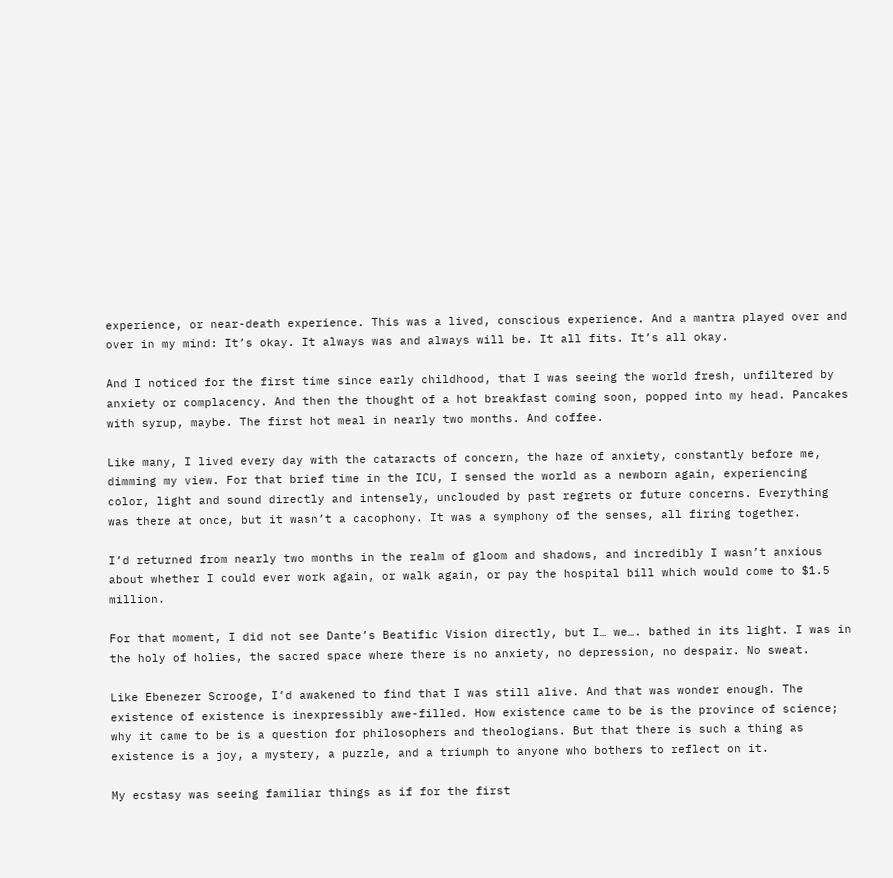experience, or near-death experience. This was a lived, conscious experience. And a mantra played over and over in my mind: It’s okay. It always was and always will be. It all fits. It’s all okay.

And I noticed for the first time since early childhood, that I was seeing the world fresh, unfiltered by anxiety or complacency. And then the thought of a hot breakfast coming soon, popped into my head. Pancakes with syrup, maybe. The first hot meal in nearly two months. And coffee.

Like many, I lived every day with the cataracts of concern, the haze of anxiety, constantly before me, dimming my view. For that brief time in the ICU, I sensed the world as a newborn again, experiencing color, light and sound directly and intensely, unclouded by past regrets or future concerns. Everything was there at once, but it wasn’t a cacophony. It was a symphony of the senses, all firing together.

I’d returned from nearly two months in the realm of gloom and shadows, and incredibly I wasn’t anxious about whether I could ever work again, or walk again, or pay the hospital bill which would come to $1.5 million.

For that moment, I did not see Dante’s Beatific Vision directly, but I… we…. bathed in its light. I was in the holy of holies, the sacred space where there is no anxiety, no depression, no despair. No sweat.

Like Ebenezer Scrooge, I’d awakened to find that I was still alive. And that was wonder enough. The existence of existence is inexpressibly awe-filled. How existence came to be is the province of science; why it came to be is a question for philosophers and theologians. But that there is such a thing as existence is a joy, a mystery, a puzzle, and a triumph to anyone who bothers to reflect on it.

My ecstasy was seeing familiar things as if for the first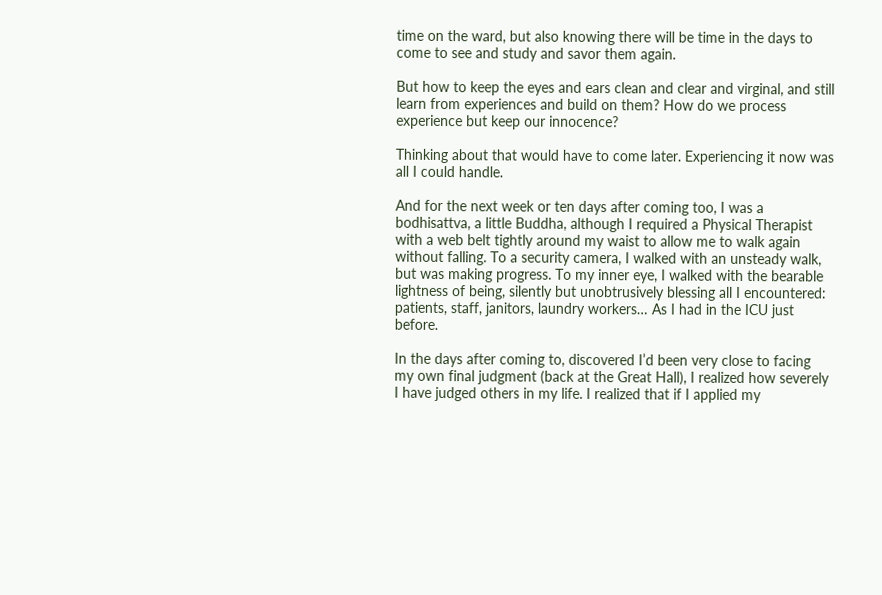time on the ward, but also knowing there will be time in the days to come to see and study and savor them again.

But how to keep the eyes and ears clean and clear and virginal, and still learn from experiences and build on them? How do we process experience but keep our innocence?

Thinking about that would have to come later. Experiencing it now was all I could handle.

And for the next week or ten days after coming too, I was a bodhisattva, a little Buddha, although I required a Physical Therapist with a web belt tightly around my waist to allow me to walk again without falling. To a security camera, I walked with an unsteady walk, but was making progress. To my inner eye, I walked with the bearable lightness of being, silently but unobtrusively blessing all I encountered: patients, staff, janitors, laundry workers… As I had in the ICU just before.

In the days after coming to, discovered I’d been very close to facing my own final judgment (back at the Great Hall), I realized how severely I have judged others in my life. I realized that if I applied my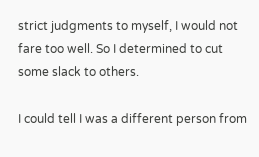strict judgments to myself, I would not fare too well. So I determined to cut some slack to others.

I could tell I was a different person from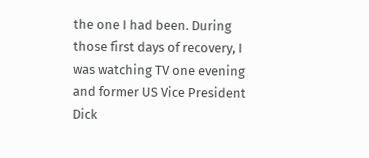the one I had been. During those first days of recovery, I was watching TV one evening and former US Vice President Dick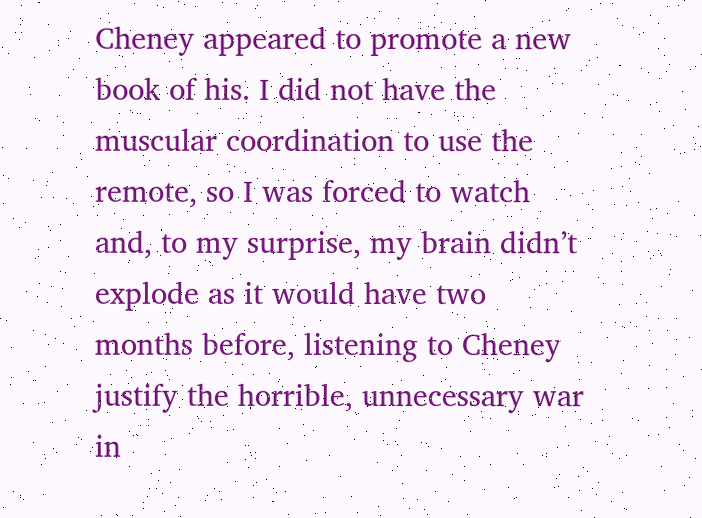Cheney appeared to promote a new book of his. I did not have the muscular coordination to use the remote, so I was forced to watch and, to my surprise, my brain didn’t explode as it would have two months before, listening to Cheney justify the horrible, unnecessary war in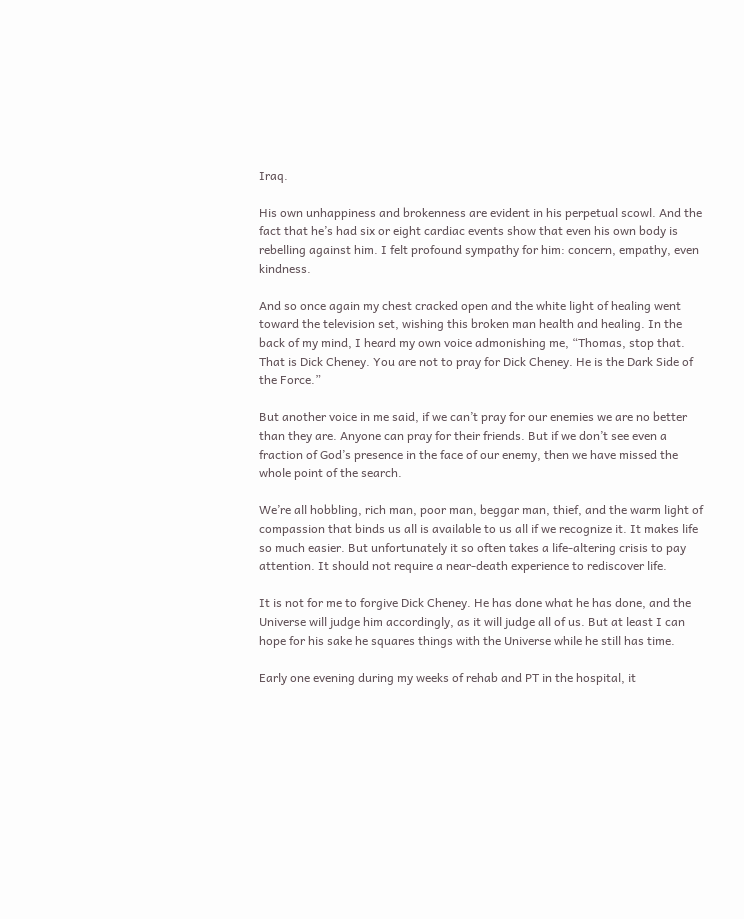Iraq.

His own unhappiness and brokenness are evident in his perpetual scowl. And the fact that he’s had six or eight cardiac events show that even his own body is rebelling against him. I felt profound sympathy for him: concern, empathy, even kindness.

And so once again my chest cracked open and the white light of healing went toward the television set, wishing this broken man health and healing. In the back of my mind, I heard my own voice admonishing me, “Thomas, stop that. That is Dick Cheney. You are not to pray for Dick Cheney. He is the Dark Side of the Force.”

But another voice in me said, if we can’t pray for our enemies we are no better than they are. Anyone can pray for their friends. But if we don’t see even a fraction of God’s presence in the face of our enemy, then we have missed the whole point of the search.

We’re all hobbling, rich man, poor man, beggar man, thief, and the warm light of compassion that binds us all is available to us all if we recognize it. It makes life so much easier. But unfortunately it so often takes a life-altering crisis to pay attention. It should not require a near-death experience to rediscover life.

It is not for me to forgive Dick Cheney. He has done what he has done, and the Universe will judge him accordingly, as it will judge all of us. But at least I can hope for his sake he squares things with the Universe while he still has time.

Early one evening during my weeks of rehab and PT in the hospital, it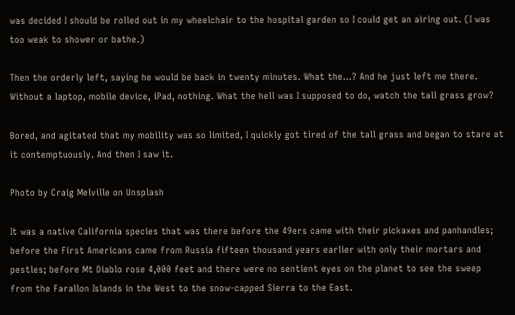was decided I should be rolled out in my wheelchair to the hospital garden so I could get an airing out. (I was too weak to shower or bathe.)

Then the orderly left, saying he would be back in twenty minutes. What the…? And he just left me there. Without a laptop, mobile device, iPad, nothing. What the hell was I supposed to do, watch the tall grass grow?

Bored, and agitated that my mobility was so limited, I quickly got tired of the tall grass and began to stare at it contemptuously. And then I saw it.

Photo by Craig Melville on Unsplash

It was a native California species that was there before the 49ers came with their pickaxes and panhandles; before the First Americans came from Russia fifteen thousand years earlier with only their mortars and pestles; before Mt Diablo rose 4,000 feet and there were no sentient eyes on the planet to see the sweep from the Farallon Islands in the West to the snow-capped Sierra to the East.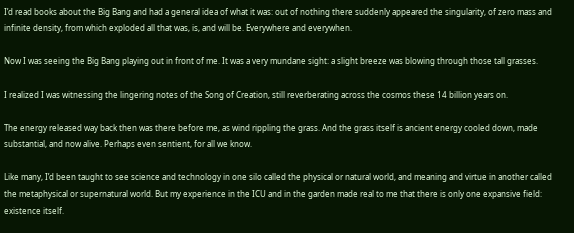I’d read books about the Big Bang and had a general idea of what it was: out of nothing there suddenly appeared the singularity, of zero mass and infinite density, from which exploded all that was, is, and will be. Everywhere and everywhen.

Now I was seeing the Big Bang playing out in front of me. It was a very mundane sight: a slight breeze was blowing through those tall grasses.

I realized I was witnessing the lingering notes of the Song of Creation, still reverberating across the cosmos these 14 billion years on.

The energy released way back then was there before me, as wind rippling the grass. And the grass itself is ancient energy cooled down, made substantial, and now alive. Perhaps even sentient, for all we know.

Like many, I’d been taught to see science and technology in one silo called the physical or natural world, and meaning and virtue in another called the metaphysical or supernatural world. But my experience in the ICU and in the garden made real to me that there is only one expansive field: existence itself.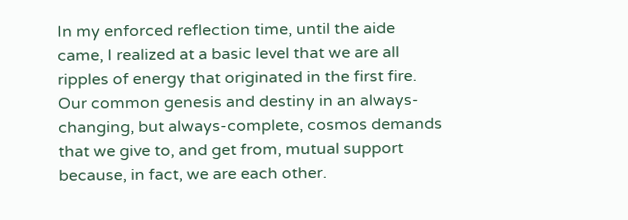In my enforced reflection time, until the aide came, I realized at a basic level that we are all ripples of energy that originated in the first fire. Our common genesis and destiny in an always-changing, but always-complete, cosmos demands that we give to, and get from, mutual support because, in fact, we are each other.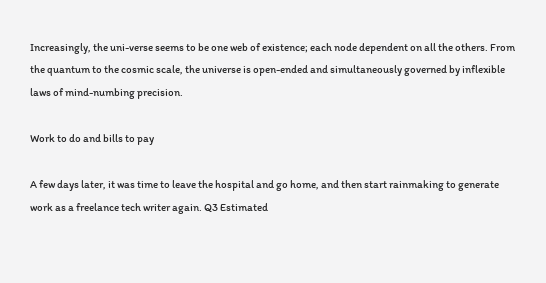Increasingly, the uni-verse seems to be one web of existence; each node dependent on all the others. From the quantum to the cosmic scale, the universe is open-ended and simultaneously governed by inflexible laws of mind-numbing precision.

Work to do and bills to pay

A few days later, it was time to leave the hospital and go home, and then start rainmaking to generate work as a freelance tech writer again. Q3 Estimated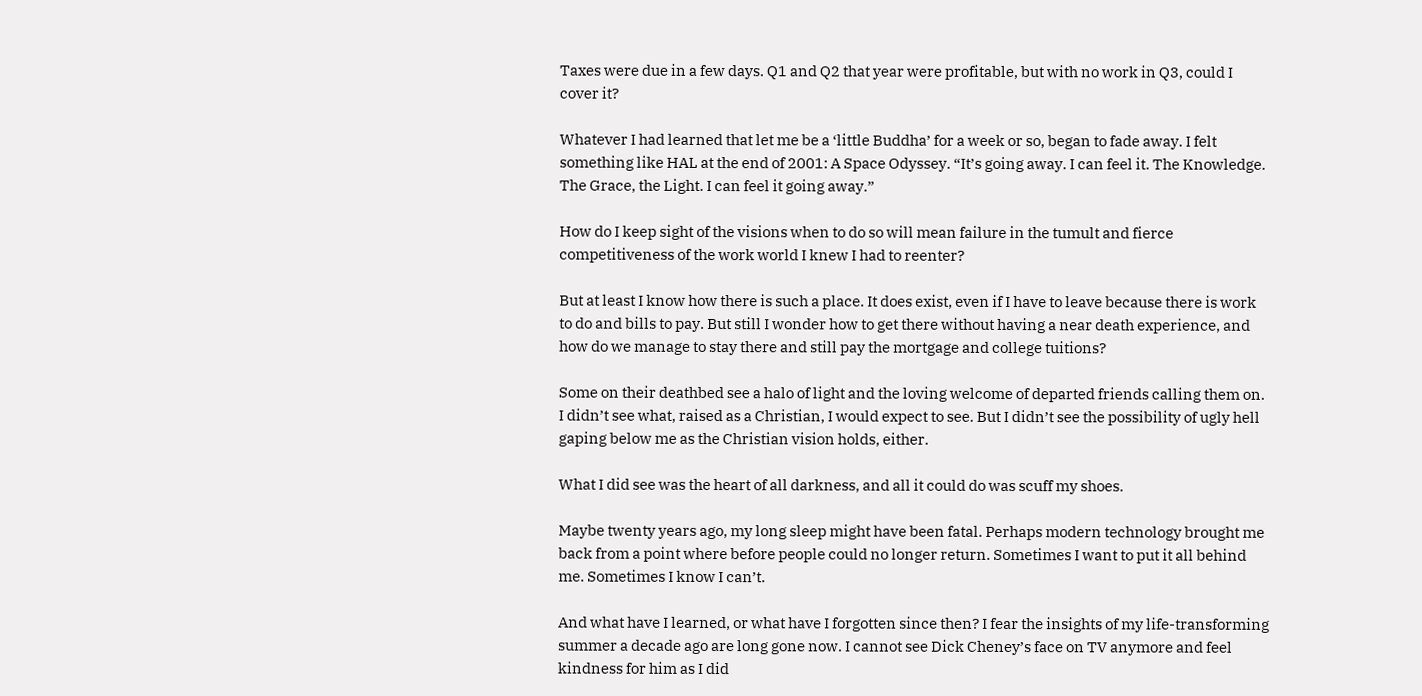Taxes were due in a few days. Q1 and Q2 that year were profitable, but with no work in Q3, could I cover it?

Whatever I had learned that let me be a ‘little Buddha’ for a week or so, began to fade away. I felt something like HAL at the end of 2001: A Space Odyssey. “It’s going away. I can feel it. The Knowledge. The Grace, the Light. I can feel it going away.”

How do I keep sight of the visions when to do so will mean failure in the tumult and fierce competitiveness of the work world I knew I had to reenter?

But at least I know how there is such a place. It does exist, even if I have to leave because there is work to do and bills to pay. But still I wonder how to get there without having a near death experience, and how do we manage to stay there and still pay the mortgage and college tuitions?

Some on their deathbed see a halo of light and the loving welcome of departed friends calling them on. I didn’t see what, raised as a Christian, I would expect to see. But I didn’t see the possibility of ugly hell gaping below me as the Christian vision holds, either.

What I did see was the heart of all darkness, and all it could do was scuff my shoes.

Maybe twenty years ago, my long sleep might have been fatal. Perhaps modern technology brought me back from a point where before people could no longer return. Sometimes I want to put it all behind me. Sometimes I know I can’t.

And what have I learned, or what have I forgotten since then? I fear the insights of my life-transforming summer a decade ago are long gone now. I cannot see Dick Cheney’s face on TV anymore and feel kindness for him as I did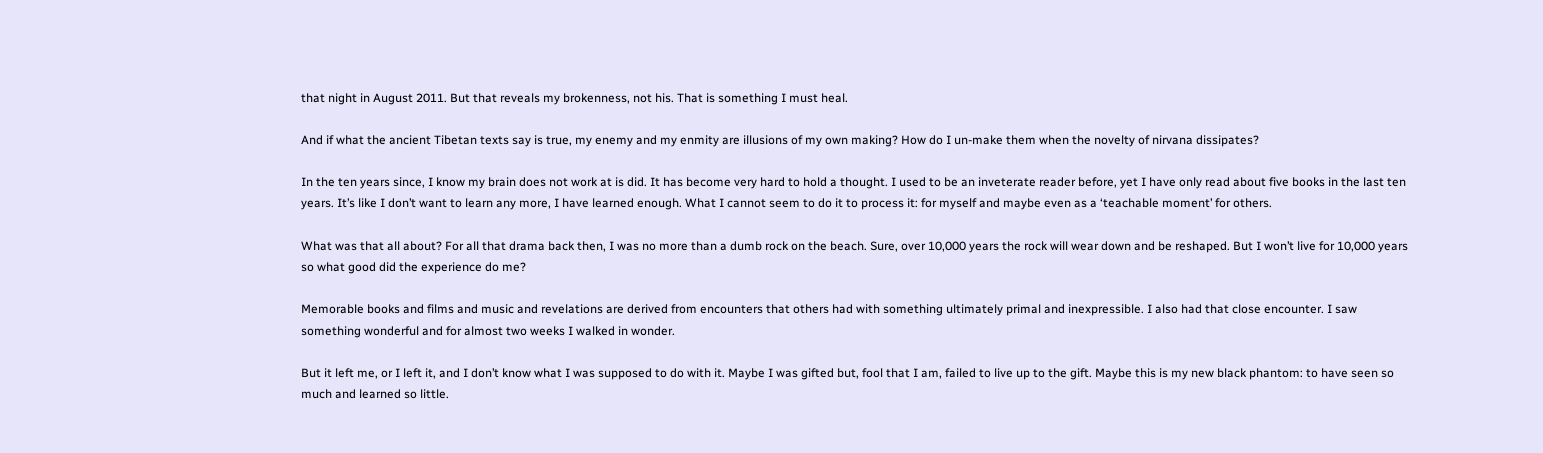that night in August 2011. But that reveals my brokenness, not his. That is something I must heal.

And if what the ancient Tibetan texts say is true, my enemy and my enmity are illusions of my own making? How do I un-make them when the novelty of nirvana dissipates?

In the ten years since, I know my brain does not work at is did. It has become very hard to hold a thought. I used to be an inveterate reader before, yet I have only read about five books in the last ten years. It’s like I don’t want to learn any more, I have learned enough. What I cannot seem to do it to process it: for myself and maybe even as a ‘teachable moment’ for others.

What was that all about? For all that drama back then, I was no more than a dumb rock on the beach. Sure, over 10,000 years the rock will wear down and be reshaped. But I won’t live for 10,000 years so what good did the experience do me?

Memorable books and films and music and revelations are derived from encounters that others had with something ultimately primal and inexpressible. I also had that close encounter. I saw something wonderful and for almost two weeks I walked in wonder.

But it left me, or I left it, and I don’t know what I was supposed to do with it. Maybe I was gifted but, fool that I am, failed to live up to the gift. Maybe this is my new black phantom: to have seen so much and learned so little.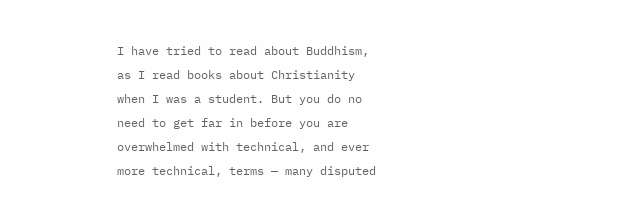I have tried to read about Buddhism, as I read books about Christianity when I was a student. But you do no need to get far in before you are overwhelmed with technical, and ever more technical, terms — many disputed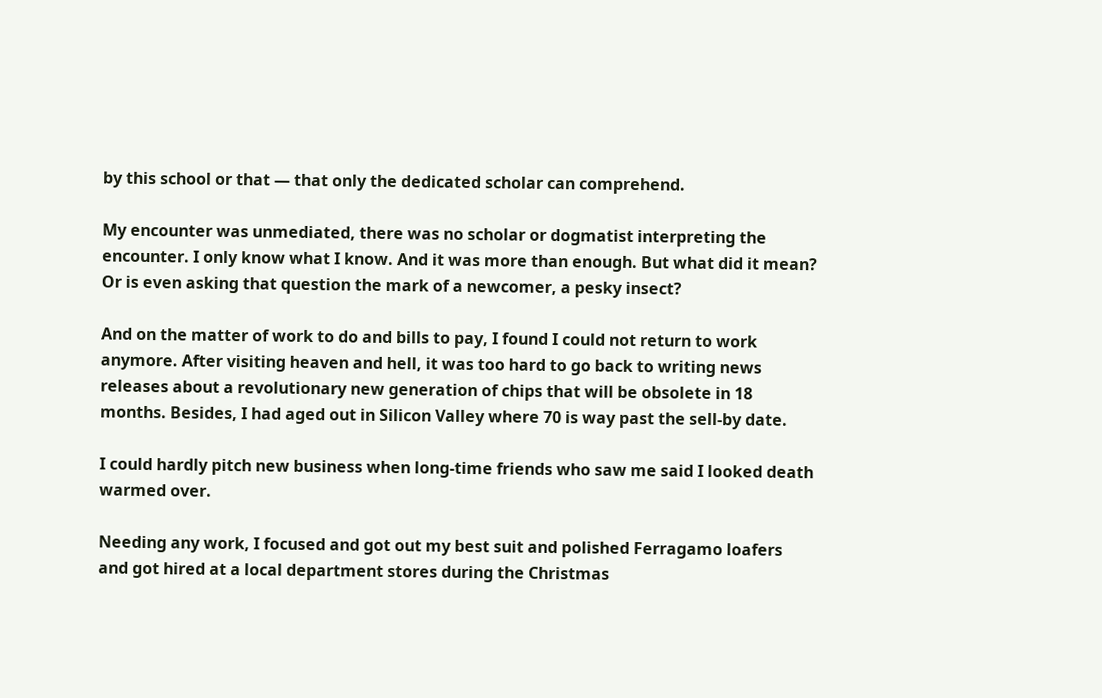by this school or that — that only the dedicated scholar can comprehend.

My encounter was unmediated, there was no scholar or dogmatist interpreting the encounter. I only know what I know. And it was more than enough. But what did it mean? Or is even asking that question the mark of a newcomer, a pesky insect?

And on the matter of work to do and bills to pay, I found I could not return to work anymore. After visiting heaven and hell, it was too hard to go back to writing news releases about a revolutionary new generation of chips that will be obsolete in 18 months. Besides, I had aged out in Silicon Valley where 70 is way past the sell-by date.

I could hardly pitch new business when long-time friends who saw me said I looked death warmed over.

Needing any work, I focused and got out my best suit and polished Ferragamo loafers and got hired at a local department stores during the Christmas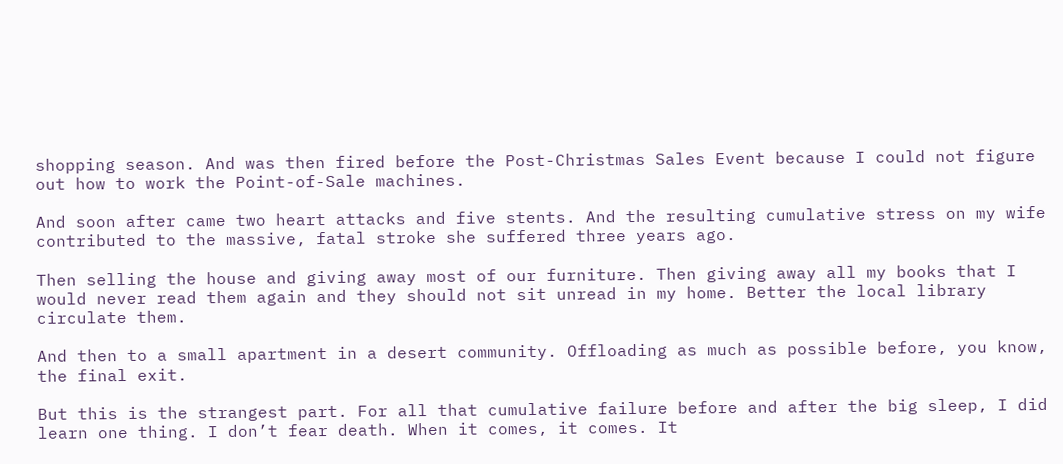shopping season. And was then fired before the Post-Christmas Sales Event because I could not figure out how to work the Point-of-Sale machines.

And soon after came two heart attacks and five stents. And the resulting cumulative stress on my wife contributed to the massive, fatal stroke she suffered three years ago.

Then selling the house and giving away most of our furniture. Then giving away all my books that I would never read them again and they should not sit unread in my home. Better the local library circulate them.

And then to a small apartment in a desert community. Offloading as much as possible before, you know, the final exit.

But this is the strangest part. For all that cumulative failure before and after the big sleep, I did learn one thing. I don’t fear death. When it comes, it comes. It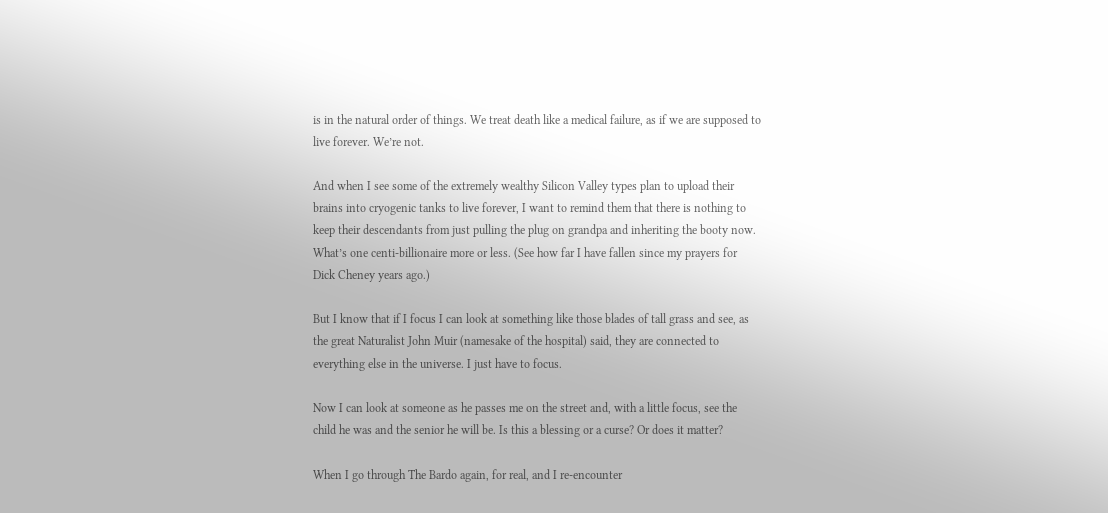is in the natural order of things. We treat death like a medical failure, as if we are supposed to live forever. We’re not.

And when I see some of the extremely wealthy Silicon Valley types plan to upload their brains into cryogenic tanks to live forever, I want to remind them that there is nothing to keep their descendants from just pulling the plug on grandpa and inheriting the booty now. What’s one centi-billionaire more or less. (See how far I have fallen since my prayers for Dick Cheney years ago.)

But I know that if I focus I can look at something like those blades of tall grass and see, as the great Naturalist John Muir (namesake of the hospital) said, they are connected to everything else in the universe. I just have to focus.

Now I can look at someone as he passes me on the street and, with a little focus, see the child he was and the senior he will be. Is this a blessing or a curse? Or does it matter?

When I go through The Bardo again, for real, and I re-encounter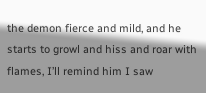the demon fierce and mild, and he starts to growl and hiss and roar with flames, I’ll remind him I saw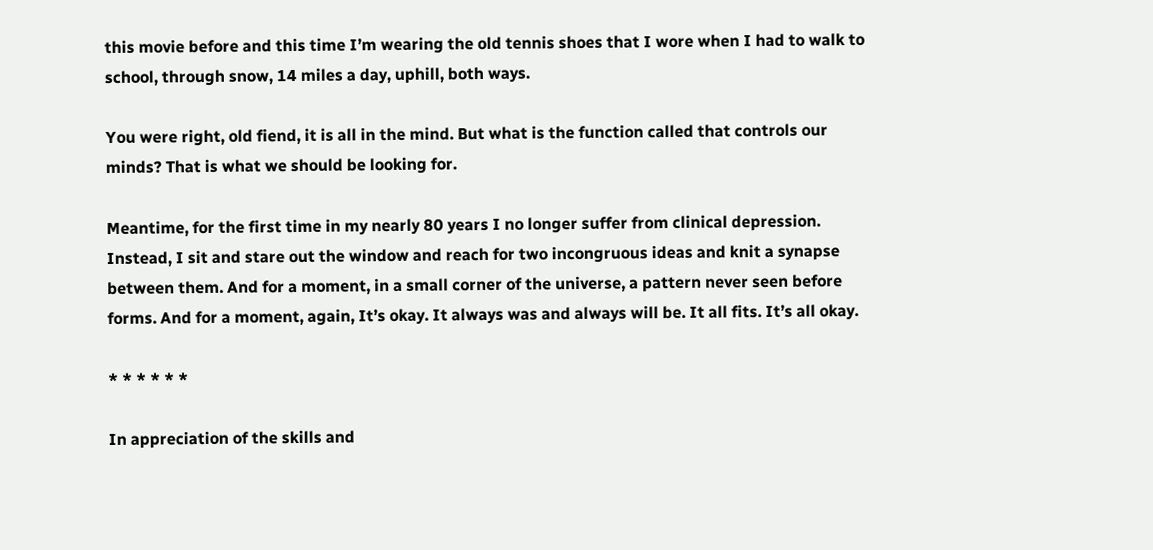this movie before and this time I’m wearing the old tennis shoes that I wore when I had to walk to school, through snow, 14 miles a day, uphill, both ways.

You were right, old fiend, it is all in the mind. But what is the function called that controls our minds? That is what we should be looking for.

Meantime, for the first time in my nearly 80 years I no longer suffer from clinical depression. Instead, I sit and stare out the window and reach for two incongruous ideas and knit a synapse between them. And for a moment, in a small corner of the universe, a pattern never seen before forms. And for a moment, again, It’s okay. It always was and always will be. It all fits. It’s all okay.

* * * * * *

In appreciation of the skills and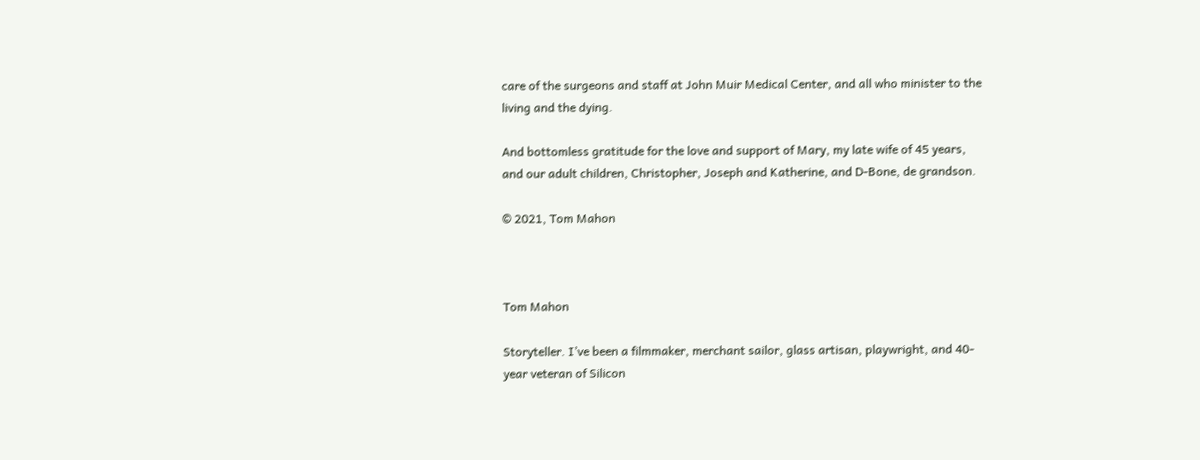care of the surgeons and staff at John Muir Medical Center, and all who minister to the living and the dying.

And bottomless gratitude for the love and support of Mary, my late wife of 45 years, and our adult children, Christopher, Joseph and Katherine, and D-Bone, de grandson.

© 2021, Tom Mahon



Tom Mahon

Storyteller. I’ve been a filmmaker, merchant sailor, glass artisan, playwright, and 40-year veteran of Silicon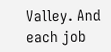Valley. And each job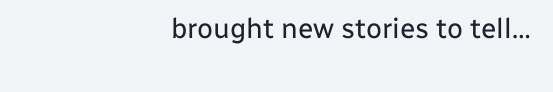brought new stories to tell…